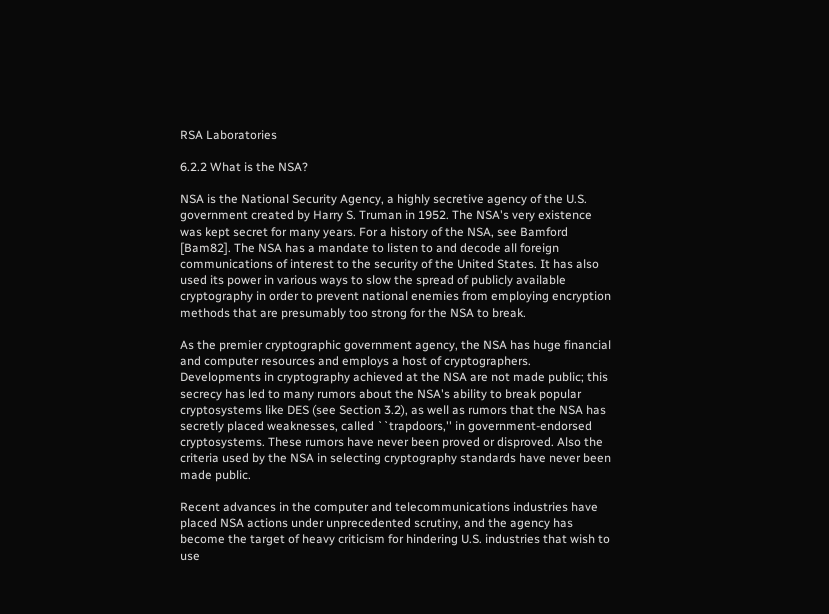RSA Laboratories

6.2.2 What is the NSA?

NSA is the National Security Agency, a highly secretive agency of the U.S. government created by Harry S. Truman in 1952. The NSA's very existence was kept secret for many years. For a history of the NSA, see Bamford [Bam82]. The NSA has a mandate to listen to and decode all foreign communications of interest to the security of the United States. It has also used its power in various ways to slow the spread of publicly available cryptography in order to prevent national enemies from employing encryption methods that are presumably too strong for the NSA to break.

As the premier cryptographic government agency, the NSA has huge financial and computer resources and employs a host of cryptographers. Developments in cryptography achieved at the NSA are not made public; this secrecy has led to many rumors about the NSA's ability to break popular cryptosystems like DES (see Section 3.2), as well as rumors that the NSA has secretly placed weaknesses, called ``trapdoors,'' in government-endorsed cryptosystems. These rumors have never been proved or disproved. Also the criteria used by the NSA in selecting cryptography standards have never been made public.

Recent advances in the computer and telecommunications industries have placed NSA actions under unprecedented scrutiny, and the agency has become the target of heavy criticism for hindering U.S. industries that wish to use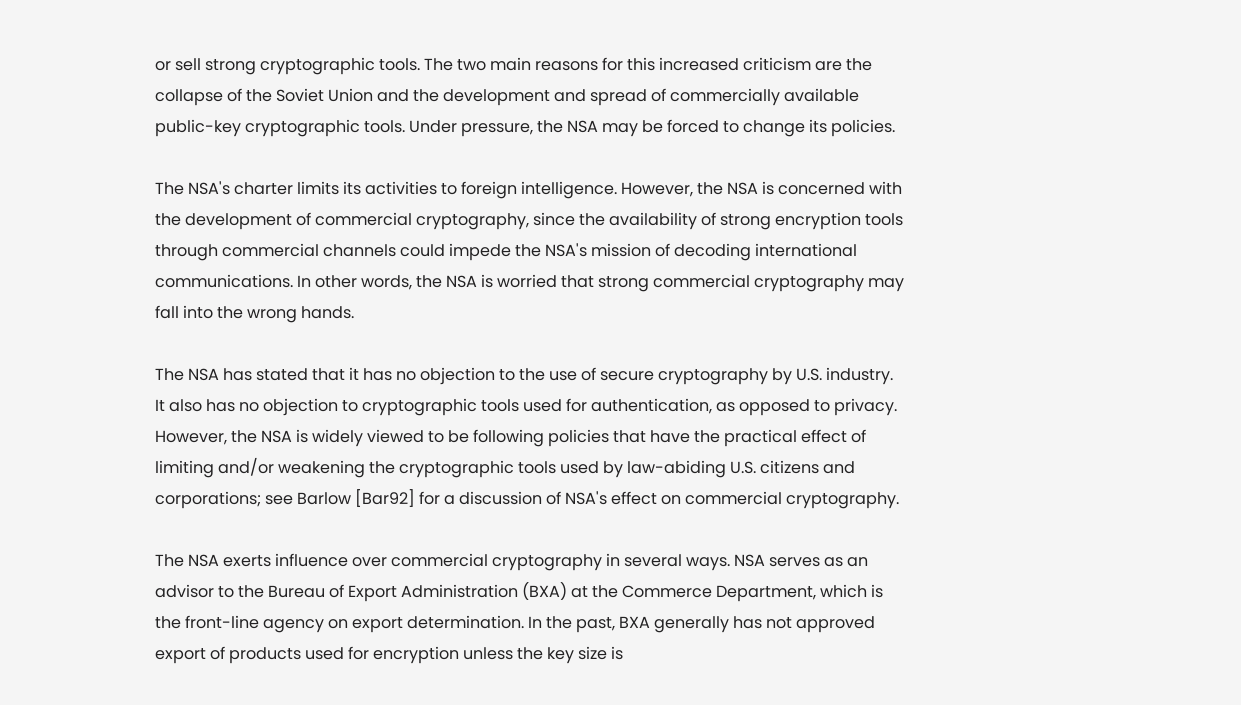or sell strong cryptographic tools. The two main reasons for this increased criticism are the collapse of the Soviet Union and the development and spread of commercially available public-key cryptographic tools. Under pressure, the NSA may be forced to change its policies.

The NSA's charter limits its activities to foreign intelligence. However, the NSA is concerned with the development of commercial cryptography, since the availability of strong encryption tools through commercial channels could impede the NSA's mission of decoding international communications. In other words, the NSA is worried that strong commercial cryptography may fall into the wrong hands.

The NSA has stated that it has no objection to the use of secure cryptography by U.S. industry. It also has no objection to cryptographic tools used for authentication, as opposed to privacy. However, the NSA is widely viewed to be following policies that have the practical effect of limiting and/or weakening the cryptographic tools used by law-abiding U.S. citizens and corporations; see Barlow [Bar92] for a discussion of NSA's effect on commercial cryptography.

The NSA exerts influence over commercial cryptography in several ways. NSA serves as an advisor to the Bureau of Export Administration (BXA) at the Commerce Department, which is the front-line agency on export determination. In the past, BXA generally has not approved export of products used for encryption unless the key size is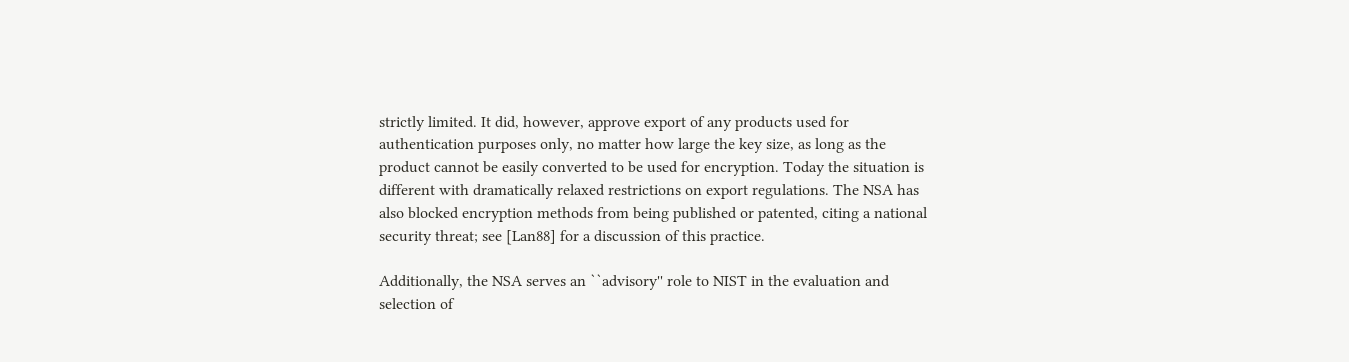strictly limited. It did, however, approve export of any products used for authentication purposes only, no matter how large the key size, as long as the product cannot be easily converted to be used for encryption. Today the situation is different with dramatically relaxed restrictions on export regulations. The NSA has also blocked encryption methods from being published or patented, citing a national security threat; see [Lan88] for a discussion of this practice.

Additionally, the NSA serves an ``advisory'' role to NIST in the evaluation and selection of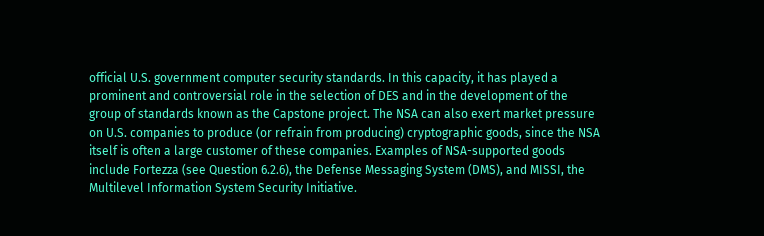official U.S. government computer security standards. In this capacity, it has played a prominent and controversial role in the selection of DES and in the development of the group of standards known as the Capstone project. The NSA can also exert market pressure on U.S. companies to produce (or refrain from producing) cryptographic goods, since the NSA itself is often a large customer of these companies. Examples of NSA-supported goods include Fortezza (see Question 6.2.6), the Defense Messaging System (DMS), and MISSI, the Multilevel Information System Security Initiative.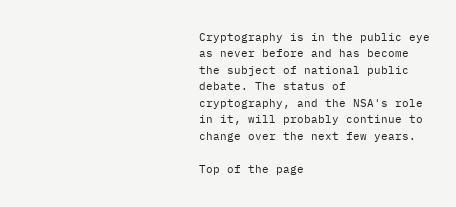Cryptography is in the public eye as never before and has become the subject of national public debate. The status of cryptography, and the NSA's role in it, will probably continue to change over the next few years.

Top of the page